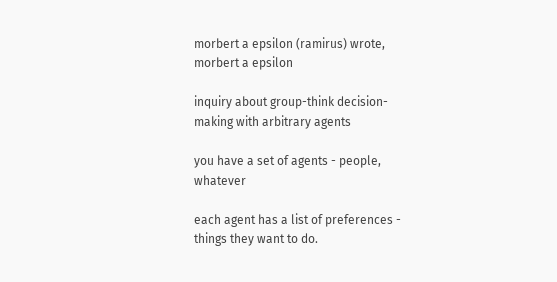morbert a epsilon (ramirus) wrote,
morbert a epsilon

inquiry about group-think decision-making with arbitrary agents

you have a set of agents - people, whatever

each agent has a list of preferences - things they want to do.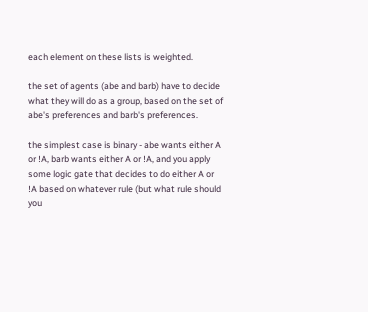each element on these lists is weighted.

the set of agents (abe and barb) have to decide what they will do as a group, based on the set of abe's preferences and barb's preferences.

the simplest case is binary - abe wants either A or !A, barb wants either A or !A, and you apply some logic gate that decides to do either A or !A based on whatever rule (but what rule should you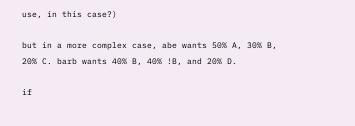use, in this case?)

but in a more complex case, abe wants 50% A, 30% B, 20% C. barb wants 40% B, 40% !B, and 20% D.

if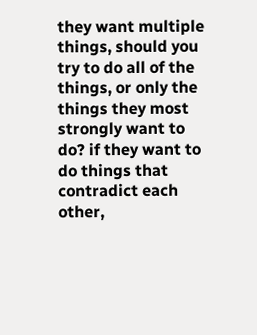they want multiple things, should you try to do all of the things, or only the things they most strongly want to do? if they want to do things that contradict each other,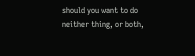should you want to do neither thing, or both,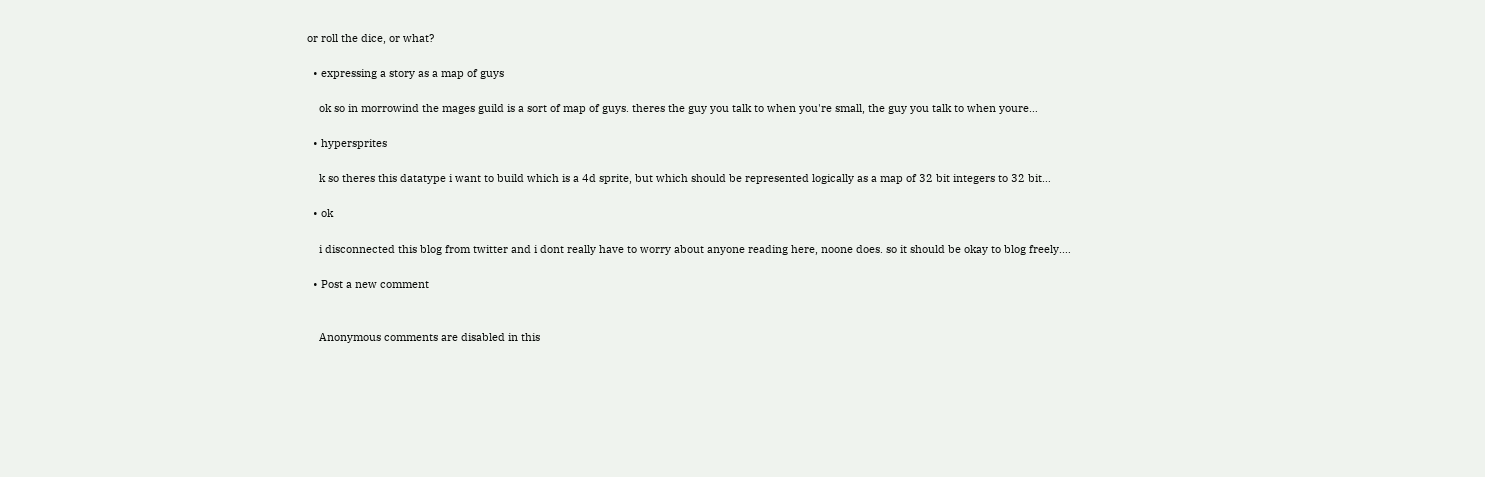or roll the dice, or what?

  • expressing a story as a map of guys

    ok so in morrowind the mages guild is a sort of map of guys. theres the guy you talk to when you're small, the guy you talk to when youre…

  • hypersprites

    k so theres this datatype i want to build which is a 4d sprite, but which should be represented logically as a map of 32 bit integers to 32 bit…

  • ok

    i disconnected this blog from twitter and i dont really have to worry about anyone reading here, noone does. so it should be okay to blog freely.…

  • Post a new comment


    Anonymous comments are disabled in this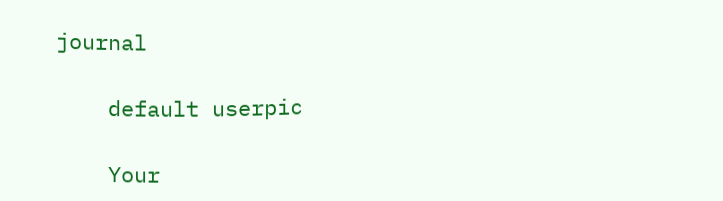journal

    default userpic

    Your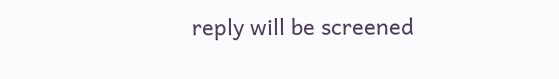reply will be screened